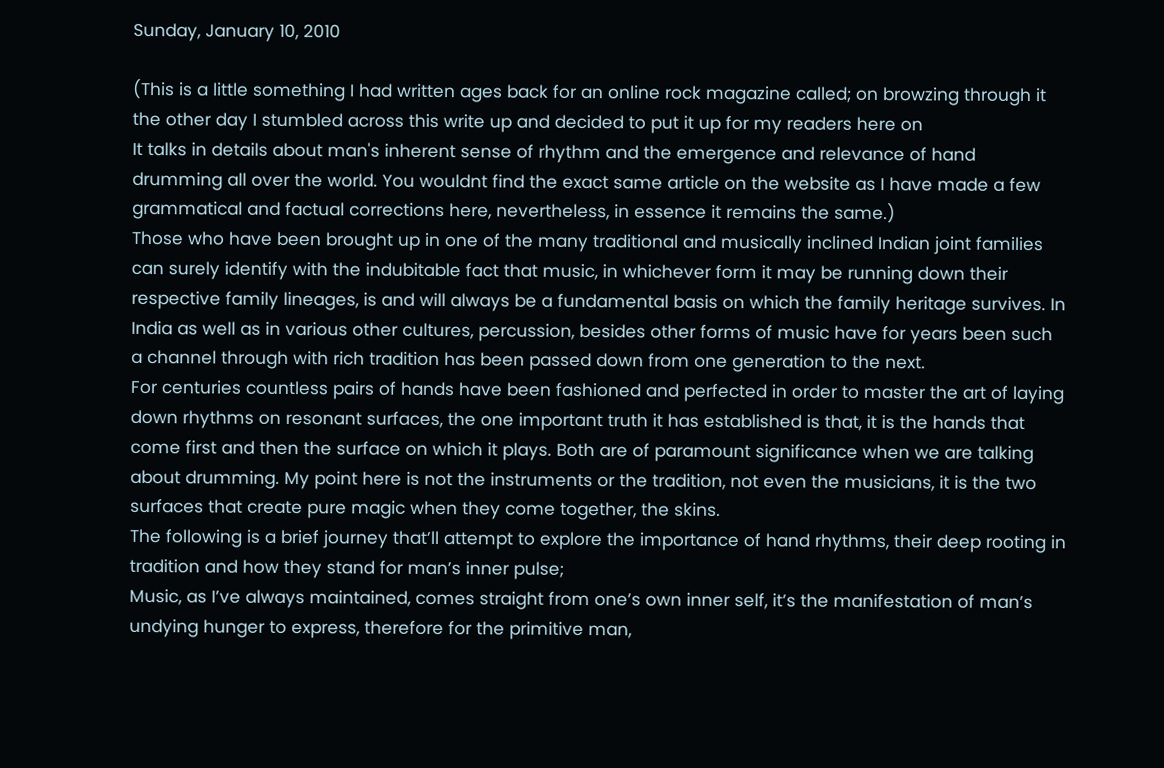Sunday, January 10, 2010

(This is a little something I had written ages back for an online rock magazine called; on browzing through it the other day I stumbled across this write up and decided to put it up for my readers here on
It talks in details about man's inherent sense of rhythm and the emergence and relevance of hand drumming all over the world. You wouldnt find the exact same article on the website as I have made a few grammatical and factual corrections here, nevertheless, in essence it remains the same.)
Those who have been brought up in one of the many traditional and musically inclined Indian joint families can surely identify with the indubitable fact that music, in whichever form it may be running down their respective family lineages, is and will always be a fundamental basis on which the family heritage survives. In India as well as in various other cultures, percussion, besides other forms of music have for years been such a channel through with rich tradition has been passed down from one generation to the next.
For centuries countless pairs of hands have been fashioned and perfected in order to master the art of laying down rhythms on resonant surfaces, the one important truth it has established is that, it is the hands that come first and then the surface on which it plays. Both are of paramount significance when we are talking about drumming. My point here is not the instruments or the tradition, not even the musicians, it is the two surfaces that create pure magic when they come together, the skins.
The following is a brief journey that’ll attempt to explore the importance of hand rhythms, their deep rooting in tradition and how they stand for man’s inner pulse;
Music, as I’ve always maintained, comes straight from one’s own inner self, it’s the manifestation of man’s undying hunger to express, therefore for the primitive man,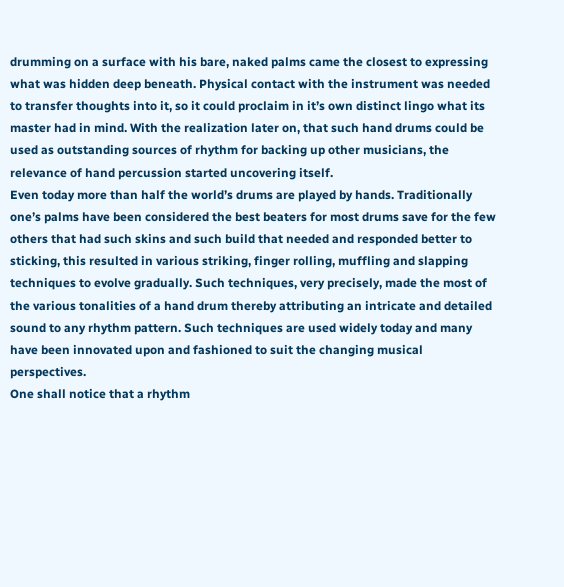drumming on a surface with his bare, naked palms came the closest to expressing what was hidden deep beneath. Physical contact with the instrument was needed to transfer thoughts into it, so it could proclaim in it’s own distinct lingo what its master had in mind. With the realization later on, that such hand drums could be used as outstanding sources of rhythm for backing up other musicians, the relevance of hand percussion started uncovering itself.
Even today more than half the world’s drums are played by hands. Traditionally one’s palms have been considered the best beaters for most drums save for the few others that had such skins and such build that needed and responded better to sticking, this resulted in various striking, finger rolling, muffling and slapping techniques to evolve gradually. Such techniques, very precisely, made the most of the various tonalities of a hand drum thereby attributing an intricate and detailed sound to any rhythm pattern. Such techniques are used widely today and many have been innovated upon and fashioned to suit the changing musical perspectives.
One shall notice that a rhythm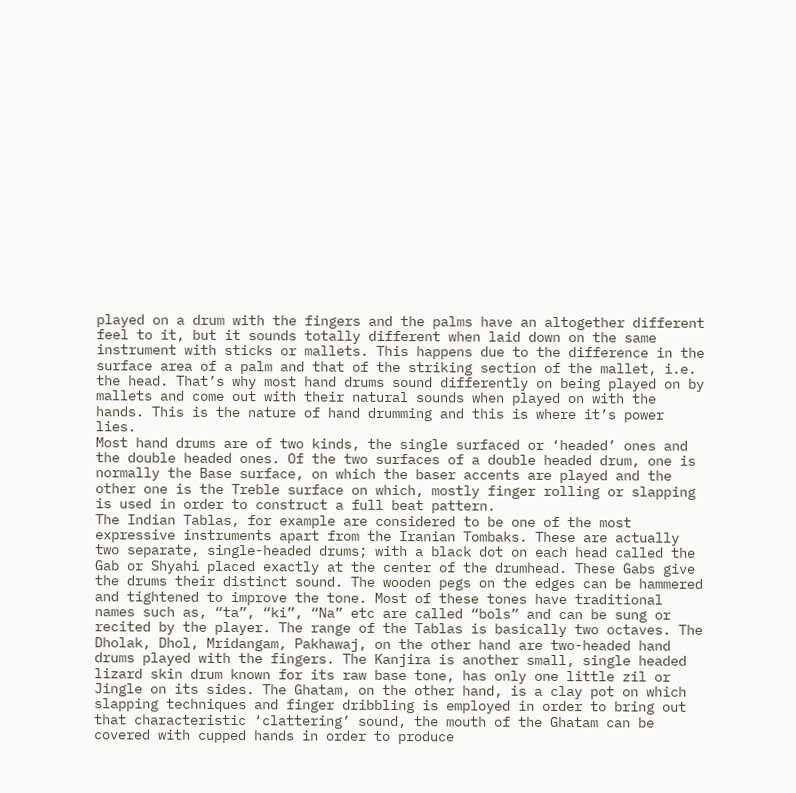played on a drum with the fingers and the palms have an altogether different feel to it, but it sounds totally different when laid down on the same instrument with sticks or mallets. This happens due to the difference in the surface area of a palm and that of the striking section of the mallet, i.e. the head. That’s why most hand drums sound differently on being played on by mallets and come out with their natural sounds when played on with the hands. This is the nature of hand drumming and this is where it’s power lies.
Most hand drums are of two kinds, the single surfaced or ‘headed’ ones and the double headed ones. Of the two surfaces of a double headed drum, one is normally the Base surface, on which the baser accents are played and the other one is the Treble surface on which, mostly finger rolling or slapping is used in order to construct a full beat pattern.
The Indian Tablas, for example are considered to be one of the most expressive instruments apart from the Iranian Tombaks. These are actually two separate, single-headed drums; with a black dot on each head called the Gab or Shyahi placed exactly at the center of the drumhead. These Gabs give the drums their distinct sound. The wooden pegs on the edges can be hammered and tightened to improve the tone. Most of these tones have traditional names such as, “ta”, “ki”, “Na” etc are called “bols” and can be sung or recited by the player. The range of the Tablas is basically two octaves. The Dholak, Dhol, Mridangam, Pakhawaj, on the other hand are two-headed hand drums played with the fingers. The Kanjira is another small, single headed lizard skin drum known for its raw base tone, has only one little zil or Jingle on its sides. The Ghatam, on the other hand, is a clay pot on which slapping techniques and finger dribbling is employed in order to bring out that characteristic ‘clattering’ sound, the mouth of the Ghatam can be covered with cupped hands in order to produce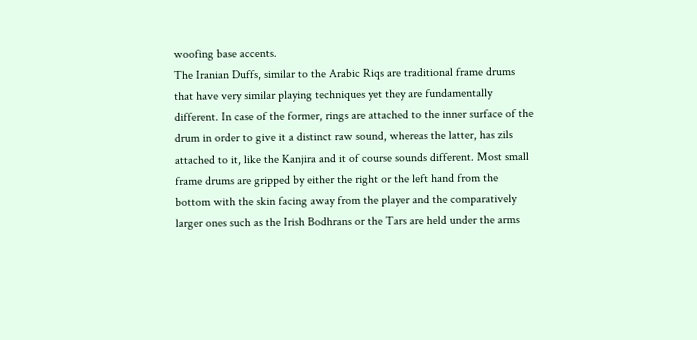woofing base accents.
The Iranian Duffs, similar to the Arabic Riqs are traditional frame drums that have very similar playing techniques yet they are fundamentally different. In case of the former, rings are attached to the inner surface of the drum in order to give it a distinct raw sound, whereas the latter, has zils attached to it, like the Kanjira and it of course sounds different. Most small frame drums are gripped by either the right or the left hand from the bottom with the skin facing away from the player and the comparatively larger ones such as the Irish Bodhrans or the Tars are held under the arms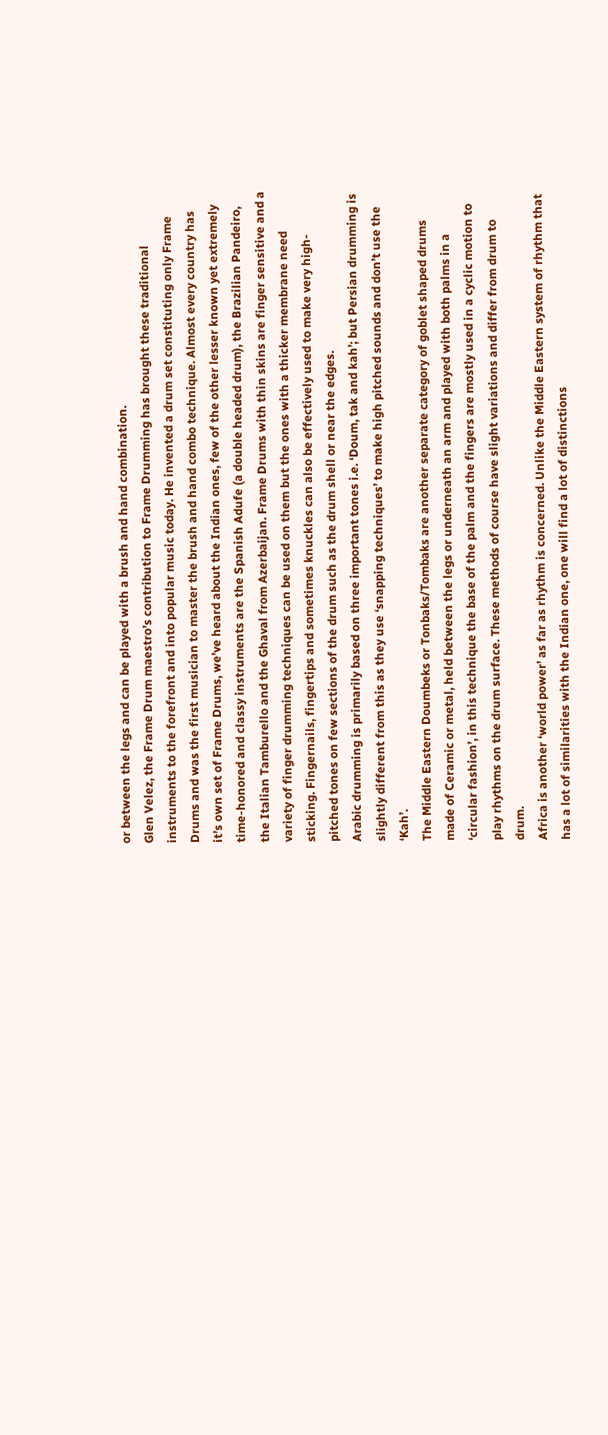or between the legs and can be played with a brush and hand combination.
Glen Velez, the Frame Drum maestro’s contribution to Frame Drumming has brought these traditional instruments to the forefront and into popular music today. He invented a drum set constituting only Frame Drums and was the first musician to master the brush and hand combo technique. Almost every country has it’s own set of Frame Drums, we’ve heard about the Indian ones, few of the other lesser known yet extremely time-honored and classy instruments are the Spanish Adufe (a double headed drum), the Brazilian Pandeiro, the Italian Tamburello and the Ghaval from Azerbaijan. Frame Drums with thin skins are finger sensitive and a variety of finger drumming techniques can be used on them but the ones with a thicker membrane need sticking. Fingernails, fingertips and sometimes knuckles can also be effectively used to make very high-pitched tones on few sections of the drum such as the drum shell or near the edges.
Arabic drumming is primarily based on three important tones i.e. ‘Doum, tak and kah’; but Persian drumming is slightly different from this as they use ‘snapping techniques’ to make high pitched sounds and don’t use the ‘Kah’.
The Middle Eastern Doumbeks or Tonbaks/Tombaks are another separate category of goblet shaped drums made of Ceramic or metal, held between the legs or underneath an arm and played with both palms in a ‘circular fashion’, in this technique the base of the palm and the fingers are mostly used in a cyclic motion to play rhythms on the drum surface. These methods of course have slight variations and differ from drum to drum.
Africa is another ‘world power’ as far as rhythm is concerned. Unlike the Middle Eastern system of rhythm that has a lot of similarities with the Indian one, one will find a lot of distinctions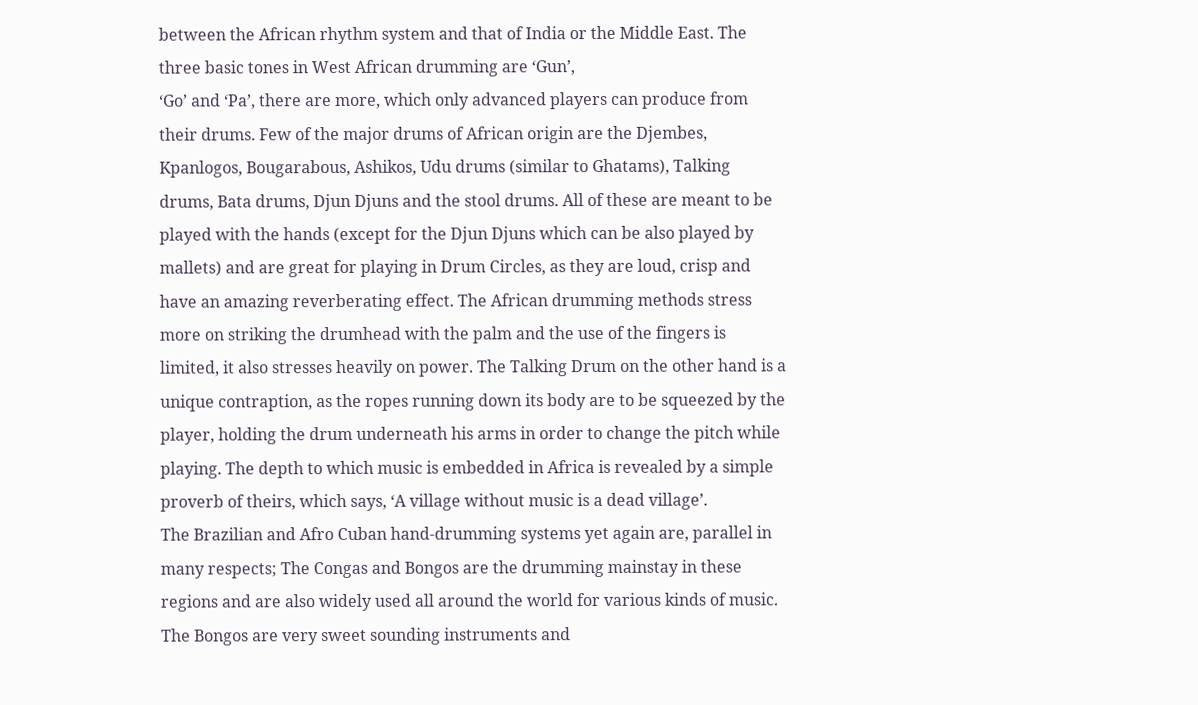between the African rhythm system and that of India or the Middle East. The three basic tones in West African drumming are ‘Gun’,
‘Go’ and ‘Pa’, there are more, which only advanced players can produce from their drums. Few of the major drums of African origin are the Djembes, Kpanlogos, Bougarabous, Ashikos, Udu drums (similar to Ghatams), Talking drums, Bata drums, Djun Djuns and the stool drums. All of these are meant to be played with the hands (except for the Djun Djuns which can be also played by mallets) and are great for playing in Drum Circles, as they are loud, crisp and have an amazing reverberating effect. The African drumming methods stress more on striking the drumhead with the palm and the use of the fingers is limited, it also stresses heavily on power. The Talking Drum on the other hand is a unique contraption, as the ropes running down its body are to be squeezed by the player, holding the drum underneath his arms in order to change the pitch while playing. The depth to which music is embedded in Africa is revealed by a simple proverb of theirs, which says, ‘A village without music is a dead village’.
The Brazilian and Afro Cuban hand-drumming systems yet again are, parallel in many respects; The Congas and Bongos are the drumming mainstay in these regions and are also widely used all around the world for various kinds of music. The Bongos are very sweet sounding instruments and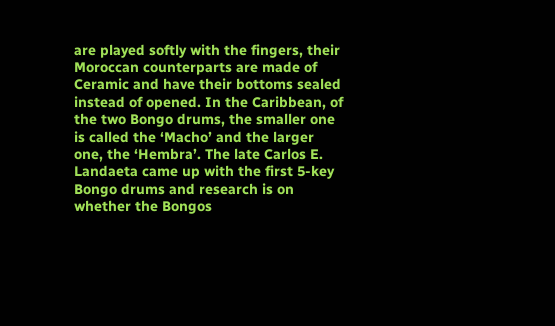are played softly with the fingers, their Moroccan counterparts are made of Ceramic and have their bottoms sealed instead of opened. In the Caribbean, of the two Bongo drums, the smaller one is called the ‘Macho’ and the larger one, the ‘Hembra’. The late Carlos E. Landaeta came up with the first 5-key Bongo drums and research is on whether the Bongos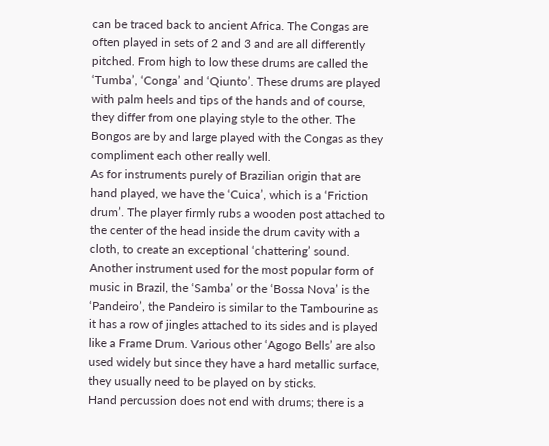can be traced back to ancient Africa. The Congas are often played in sets of 2 and 3 and are all differently pitched. From high to low these drums are called the ‘Tumba’, ‘Conga’ and ‘Qiunto’. These drums are played with palm heels and tips of the hands and of course, they differ from one playing style to the other. The Bongos are by and large played with the Congas as they compliment each other really well.
As for instruments purely of Brazilian origin that are hand played, we have the ‘Cuica’, which is a ‘Friction drum’. The player firmly rubs a wooden post attached to the center of the head inside the drum cavity with a cloth, to create an exceptional ‘chattering’ sound. Another instrument used for the most popular form of music in Brazil, the ‘Samba’ or the ‘Bossa Nova’ is the ‘Pandeiro’, the Pandeiro is similar to the Tambourine as it has a row of jingles attached to its sides and is played like a Frame Drum. Various other ‘Agogo Bells’ are also used widely but since they have a hard metallic surface, they usually need to be played on by sticks.
Hand percussion does not end with drums; there is a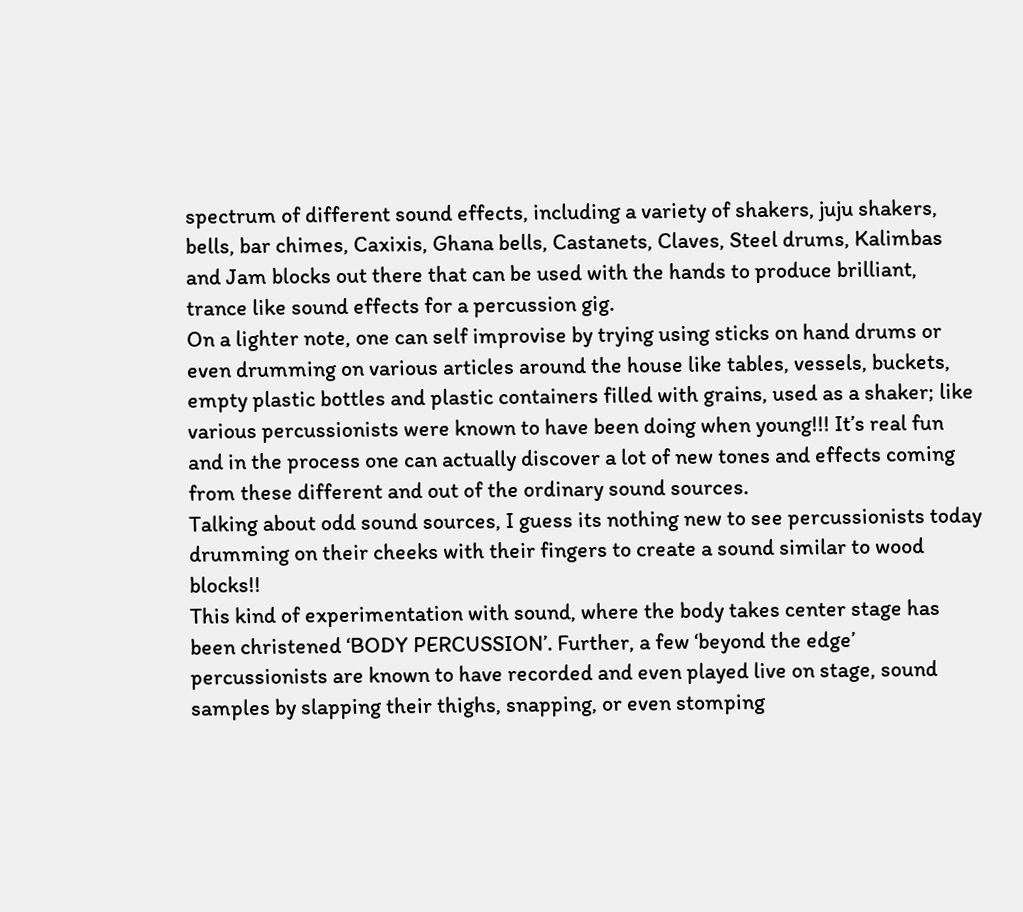spectrum of different sound effects, including a variety of shakers, juju shakers, bells, bar chimes, Caxixis, Ghana bells, Castanets, Claves, Steel drums, Kalimbas and Jam blocks out there that can be used with the hands to produce brilliant, trance like sound effects for a percussion gig.
On a lighter note, one can self improvise by trying using sticks on hand drums or even drumming on various articles around the house like tables, vessels, buckets, empty plastic bottles and plastic containers filled with grains, used as a shaker; like various percussionists were known to have been doing when young!!! It’s real fun and in the process one can actually discover a lot of new tones and effects coming from these different and out of the ordinary sound sources.
Talking about odd sound sources, I guess its nothing new to see percussionists today drumming on their cheeks with their fingers to create a sound similar to wood blocks!!
This kind of experimentation with sound, where the body takes center stage has been christened ‘BODY PERCUSSION’. Further, a few ‘beyond the edge’ percussionists are known to have recorded and even played live on stage, sound samples by slapping their thighs, snapping, or even stomping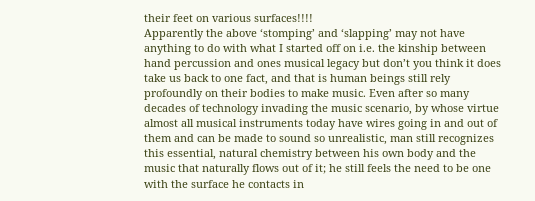their feet on various surfaces!!!!
Apparently the above ‘stomping’ and ‘slapping’ may not have anything to do with what I started off on i.e. the kinship between hand percussion and ones musical legacy but don’t you think it does take us back to one fact, and that is human beings still rely profoundly on their bodies to make music. Even after so many decades of technology invading the music scenario, by whose virtue almost all musical instruments today have wires going in and out of them and can be made to sound so unrealistic, man still recognizes this essential, natural chemistry between his own body and the music that naturally flows out of it; he still feels the need to be one with the surface he contacts in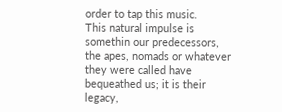order to tap this music.
This natural impulse is somethin our predecessors, the apes, nomads or whatever they were called have bequeathed us; it is their legacy,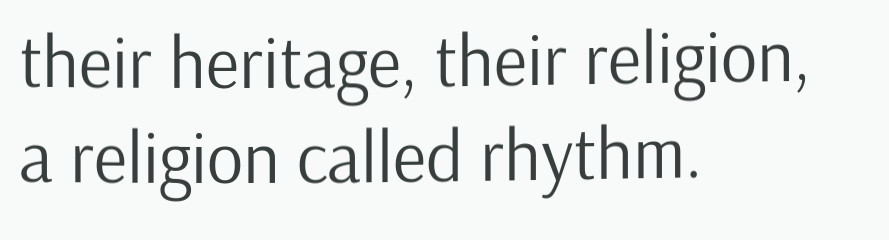their heritage, their religion, a religion called rhythm.